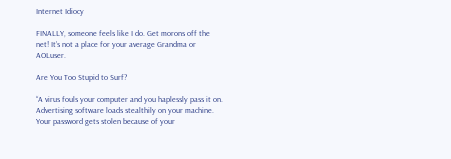Internet Idiocy

FINALLY, someone feels like I do. Get morons off the net! It’s not a place for your average Grandma or AOLuser.

Are You Too Stupid to Surf?

“A virus fouls your computer and you haplessly pass it on. Advertising software loads stealthily on your machine. Your password gets stolen because of your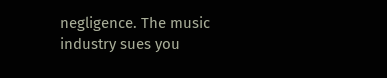negligence. The music industry sues you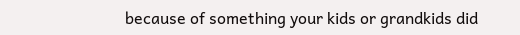because of something your kids or grandkids did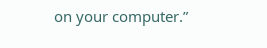on your computer.”